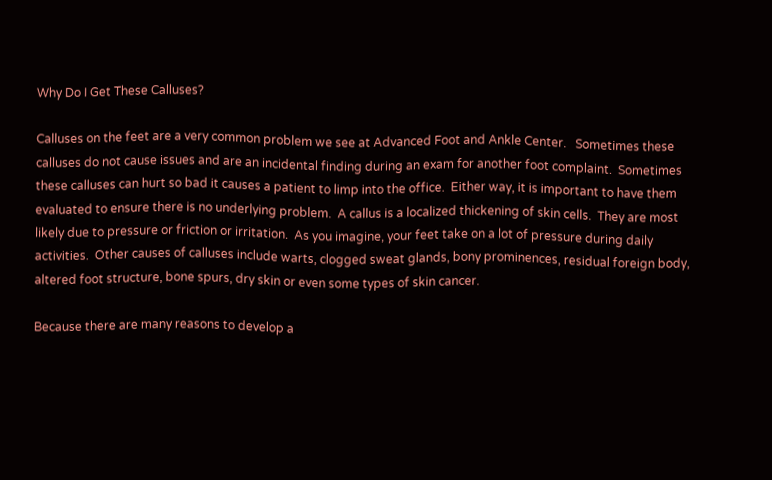Why Do I Get These Calluses?

Calluses on the feet are a very common problem we see at Advanced Foot and Ankle Center.   Sometimes these calluses do not cause issues and are an incidental finding during an exam for another foot complaint.  Sometimes these calluses can hurt so bad it causes a patient to limp into the office.  Either way, it is important to have them evaluated to ensure there is no underlying problem.  A callus is a localized thickening of skin cells.  They are most likely due to pressure or friction or irritation.  As you imagine, your feet take on a lot of pressure during daily activities.  Other causes of calluses include warts, clogged sweat glands, bony prominences, residual foreign body, altered foot structure, bone spurs, dry skin or even some types of skin cancer.

Because there are many reasons to develop a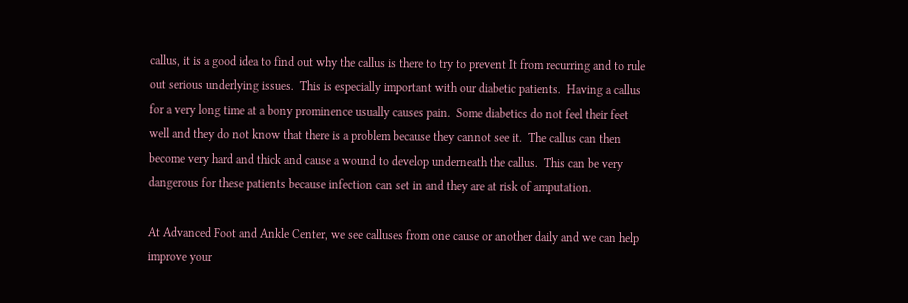callus, it is a good idea to find out why the callus is there to try to prevent It from recurring and to rule out serious underlying issues.  This is especially important with our diabetic patients.  Having a callus for a very long time at a bony prominence usually causes pain.  Some diabetics do not feel their feet well and they do not know that there is a problem because they cannot see it.  The callus can then become very hard and thick and cause a wound to develop underneath the callus.  This can be very dangerous for these patients because infection can set in and they are at risk of amputation.

At Advanced Foot and Ankle Center, we see calluses from one cause or another daily and we can help improve your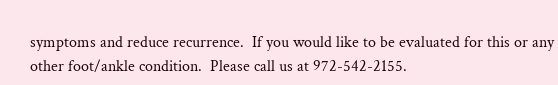symptoms and reduce recurrence.  If you would like to be evaluated for this or any other foot/ankle condition.  Please call us at 972-542-2155.